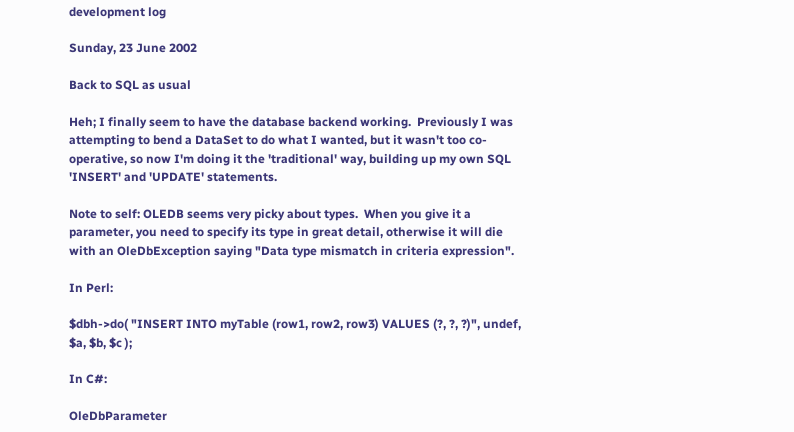development log

Sunday, 23 June 2002

Back to SQL as usual

Heh; I finally seem to have the database backend working.  Previously I was attempting to bend a DataSet to do what I wanted, but it wasn't too co-operative, so now I'm doing it the 'traditional' way, building up my own SQL 'INSERT' and 'UPDATE' statements.

Note to self: OLEDB seems very picky about types.  When you give it a parameter, you need to specify its type in great detail, otherwise it will die with an OleDbException saying "Data type mismatch in criteria expression".

In Perl:

$dbh->do( "INSERT INTO myTable (row1, row2, row3) VALUES (?, ?, ?)", undef, $a, $b, $c );

In C#:

OleDbParameter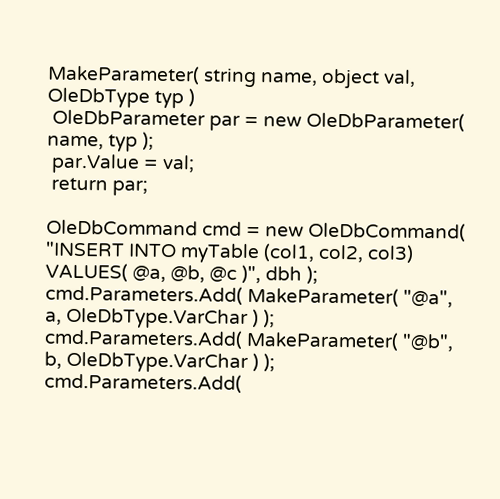MakeParameter( string name, object val, OleDbType typ )
 OleDbParameter par = new OleDbParameter( name, typ );
 par.Value = val;
 return par;

OleDbCommand cmd = new OleDbCommand( "INSERT INTO myTable (col1, col2, col3) VALUES( @a, @b, @c )", dbh );
cmd.Parameters.Add( MakeParameter( "@a", a, OleDbType.VarChar ) );
cmd.Parameters.Add( MakeParameter( "@b", b, OleDbType.VarChar ) );
cmd.Parameters.Add(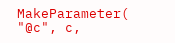MakeParameter( "@c", c,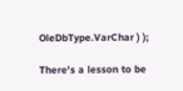OleDbType.VarChar ) );

There's a lesson to be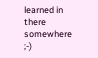learned in there somewhere ;-)